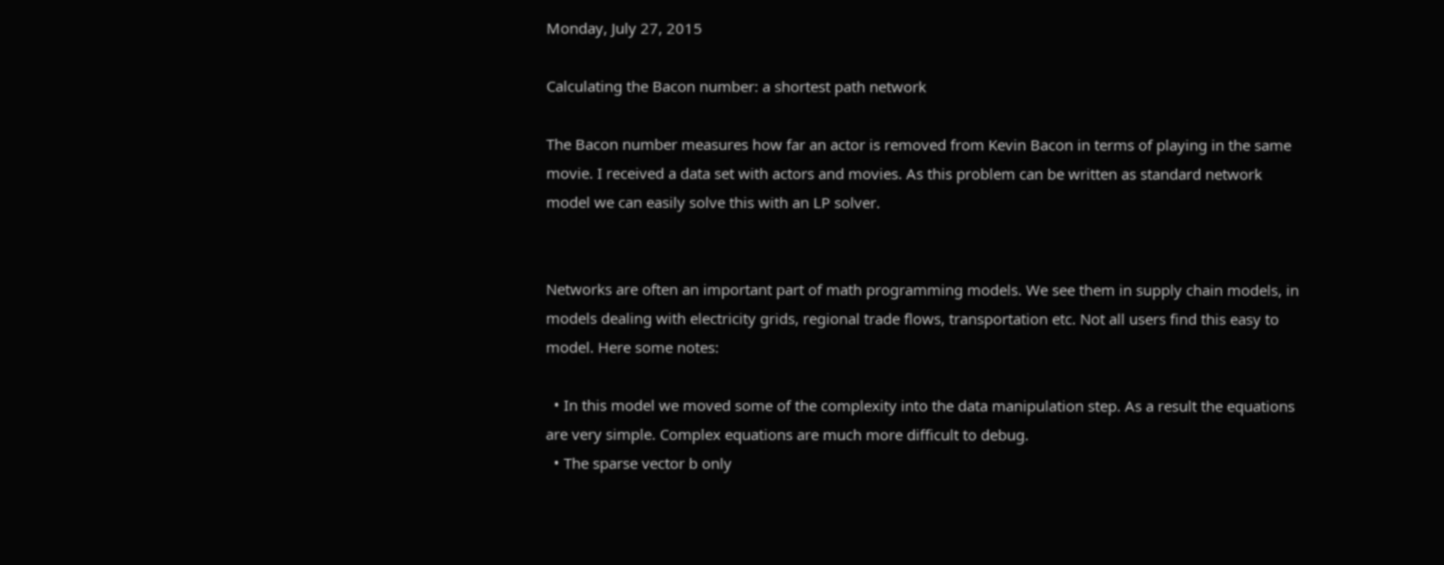Monday, July 27, 2015

Calculating the Bacon number: a shortest path network

The Bacon number measures how far an actor is removed from Kevin Bacon in terms of playing in the same movie. I received a data set with actors and movies. As this problem can be written as standard network model we can easily solve this with an LP solver.


Networks are often an important part of math programming models. We see them in supply chain models, in models dealing with electricity grids, regional trade flows, transportation etc. Not all users find this easy to model. Here some notes:

  • In this model we moved some of the complexity into the data manipulation step. As a result the equations are very simple. Complex equations are much more difficult to debug.
  • The sparse vector b only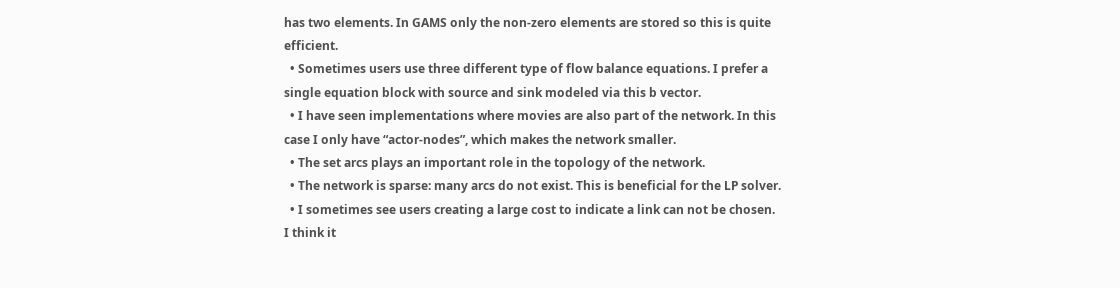has two elements. In GAMS only the non-zero elements are stored so this is quite efficient.
  • Sometimes users use three different type of flow balance equations. I prefer a single equation block with source and sink modeled via this b vector.
  • I have seen implementations where movies are also part of the network. In this case I only have “actor-nodes”, which makes the network smaller.
  • The set arcs plays an important role in the topology of the network.
  • The network is sparse: many arcs do not exist. This is beneficial for the LP solver.
  • I sometimes see users creating a large cost to indicate a link can not be chosen. I think it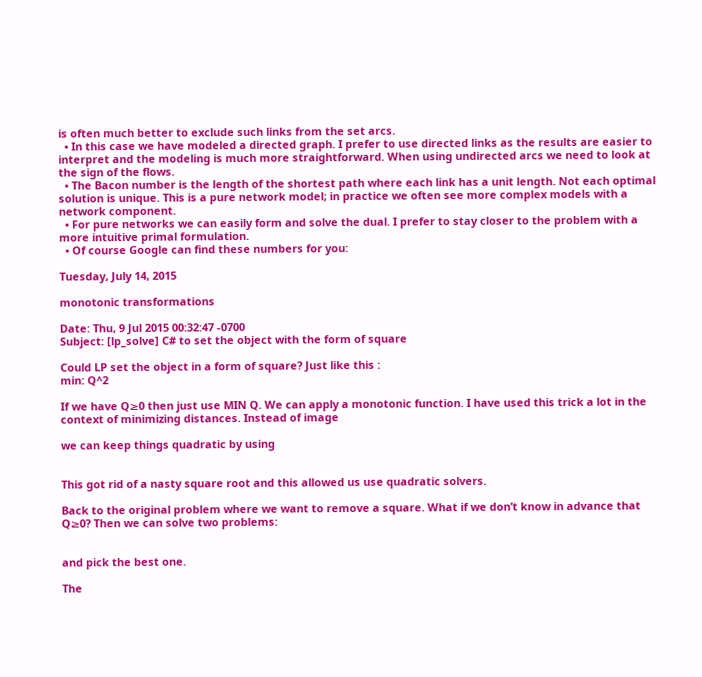is often much better to exclude such links from the set arcs.
  • In this case we have modeled a directed graph. I prefer to use directed links as the results are easier to interpret and the modeling is much more straightforward. When using undirected arcs we need to look at the sign of the flows.
  • The Bacon number is the length of the shortest path where each link has a unit length. Not each optimal solution is unique. This is a pure network model; in practice we often see more complex models with a network component.
  • For pure networks we can easily form and solve the dual. I prefer to stay closer to the problem with a more intuitive primal formulation.
  • Of course Google can find these numbers for you:

Tuesday, July 14, 2015

monotonic transformations

Date: Thu, 9 Jul 2015 00:32:47 -0700
Subject: [lp_solve] C# to set the object with the form of square

Could LP set the object in a form of square? Just like this :
min: Q^2

If we have Q≥0 then just use MIN Q. We can apply a monotonic function. I have used this trick a lot in the context of minimizing distances. Instead of image

we can keep things quadratic by using


This got rid of a nasty square root and this allowed us use quadratic solvers.

Back to the original problem where we want to remove a square. What if we don’t know in advance that Q≥0? Then we can solve two problems:


and pick the best one.

The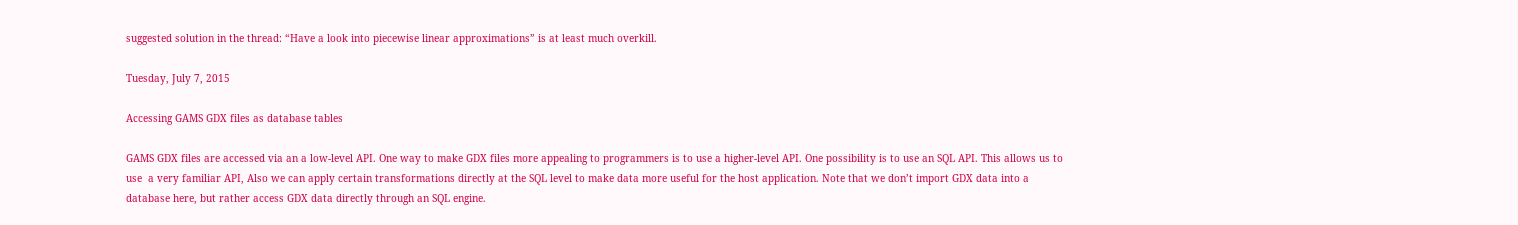suggested solution in the thread: “Have a look into piecewise linear approximations” is at least much overkill.

Tuesday, July 7, 2015

Accessing GAMS GDX files as database tables

GAMS GDX files are accessed via an a low-level API. One way to make GDX files more appealing to programmers is to use a higher-level API. One possibility is to use an SQL API. This allows us to use  a very familiar API, Also we can apply certain transformations directly at the SQL level to make data more useful for the host application. Note that we don’t import GDX data into a database here, but rather access GDX data directly through an SQL engine.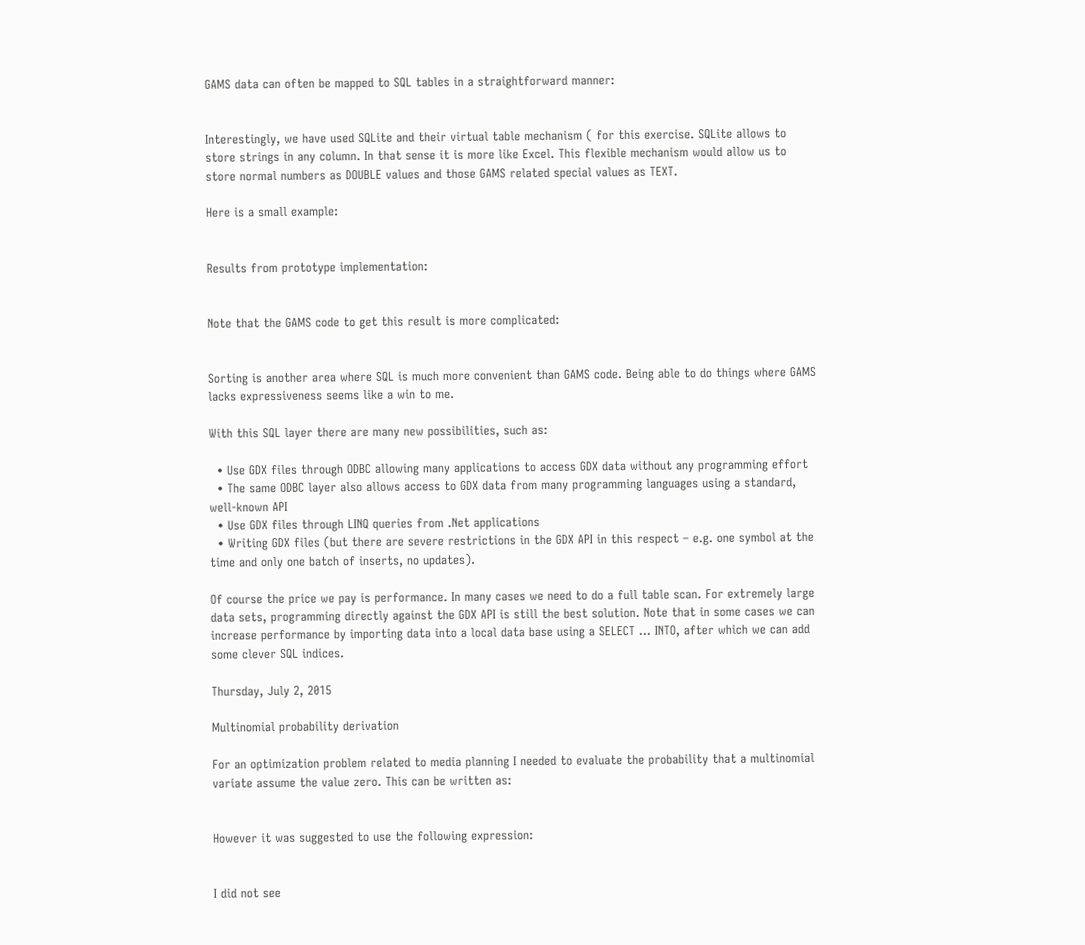GAMS data can often be mapped to SQL tables in a straightforward manner:


Interestingly, we have used SQLite and their virtual table mechanism ( for this exercise. SQLite allows to store strings in any column. In that sense it is more like Excel. This flexible mechanism would allow us to store normal numbers as DOUBLE values and those GAMS related special values as TEXT.

Here is a small example:


Results from prototype implementation:


Note that the GAMS code to get this result is more complicated:


Sorting is another area where SQL is much more convenient than GAMS code. Being able to do things where GAMS lacks expressiveness seems like a win to me.

With this SQL layer there are many new possibilities, such as:

  • Use GDX files through ODBC allowing many applications to access GDX data without any programming effort
  • The same ODBC layer also allows access to GDX data from many programming languages using a standard, well-known API
  • Use GDX files through LINQ queries from .Net applications
  • Writing GDX files (but there are severe restrictions in the GDX API in this respect – e.g. one symbol at the time and only one batch of inserts, no updates).

Of course the price we pay is performance. In many cases we need to do a full table scan. For extremely large data sets, programming directly against the GDX API is still the best solution. Note that in some cases we can increase performance by importing data into a local data base using a SELECT … INTO, after which we can add some clever SQL indices.

Thursday, July 2, 2015

Multinomial probability derivation

For an optimization problem related to media planning I needed to evaluate the probability that a multinomial variate assume the value zero. This can be written as:


However it was suggested to use the following expression:


I did not see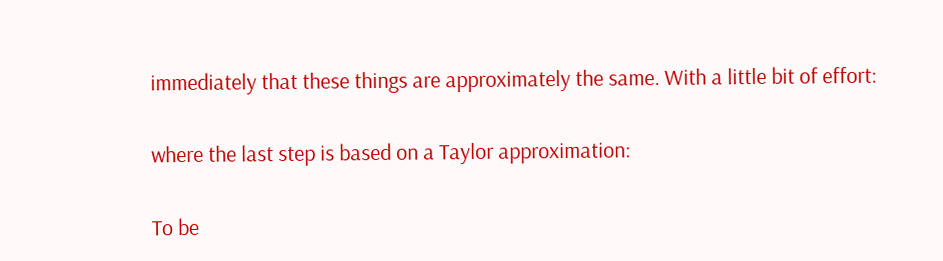immediately that these things are approximately the same. With a little bit of effort:


where the last step is based on a Taylor approximation:


To be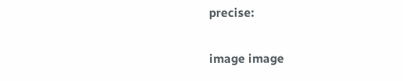precise:

image image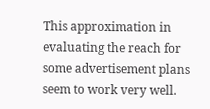This approximation in evaluating the reach for some advertisement plans seem to work very well.